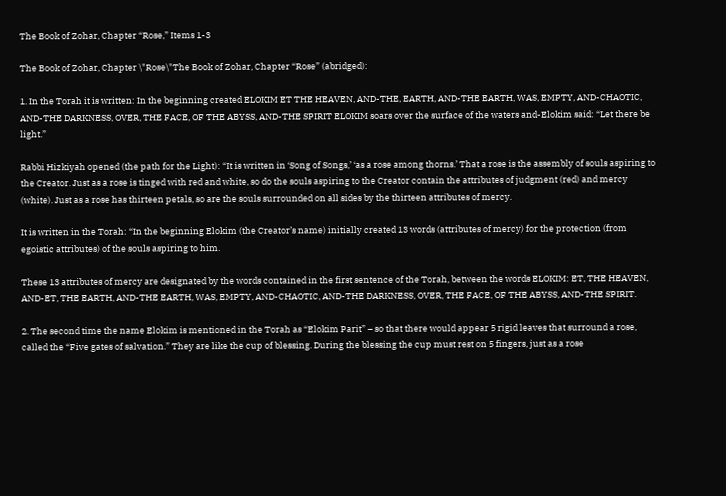The Book of Zohar, Chapter “Rose,” Items 1-3

The Book of Zohar, Chapter \"Rose\"The Book of Zohar, Chapter “Rose” (abridged):

1. In the Torah it is written: In the beginning created ELOKIM ET THE HEAVEN, AND-THE, EARTH, AND-THE EARTH, WAS, EMPTY, AND-CHAOTIC, AND-THE DARKNESS, OVER, THE FACE, OF THE ABYSS, AND-THE SPIRIT ELOKIM soars over the surface of the waters and-Elokim said: “Let there be light.”

Rabbi Hizkiyah opened (the path for the Light): “It is written in ‘Song of Songs,’ ‘as a rose among thorns.’ That a rose is the assembly of souls aspiring to the Creator. Just as a rose is tinged with red and white, so do the souls aspiring to the Creator contain the attributes of judgment (red) and mercy (white). Just as a rose has thirteen petals, so are the souls surrounded on all sides by the thirteen attributes of mercy.

It is written in the Torah: “In the beginning Elokim (the Creator’s name) initially created 13 words (attributes of mercy) for the protection (from egoistic attributes) of the souls aspiring to him.

These 13 attributes of mercy are designated by the words contained in the first sentence of the Torah, between the words ELOKIM: ET, THE HEAVEN, AND-ET, THE EARTH, AND-THE EARTH, WAS, EMPTY, AND-CHAOTIC, AND-THE DARKNESS, OVER, THE FACE, OF THE ABYSS, AND-THE SPIRIT.

2. The second time the name Elokim is mentioned in the Torah as “Elokim Parit” – so that there would appear 5 rigid leaves that surround a rose, called the “Five gates of salvation.” They are like the cup of blessing. During the blessing the cup must rest on 5 fingers, just as a rose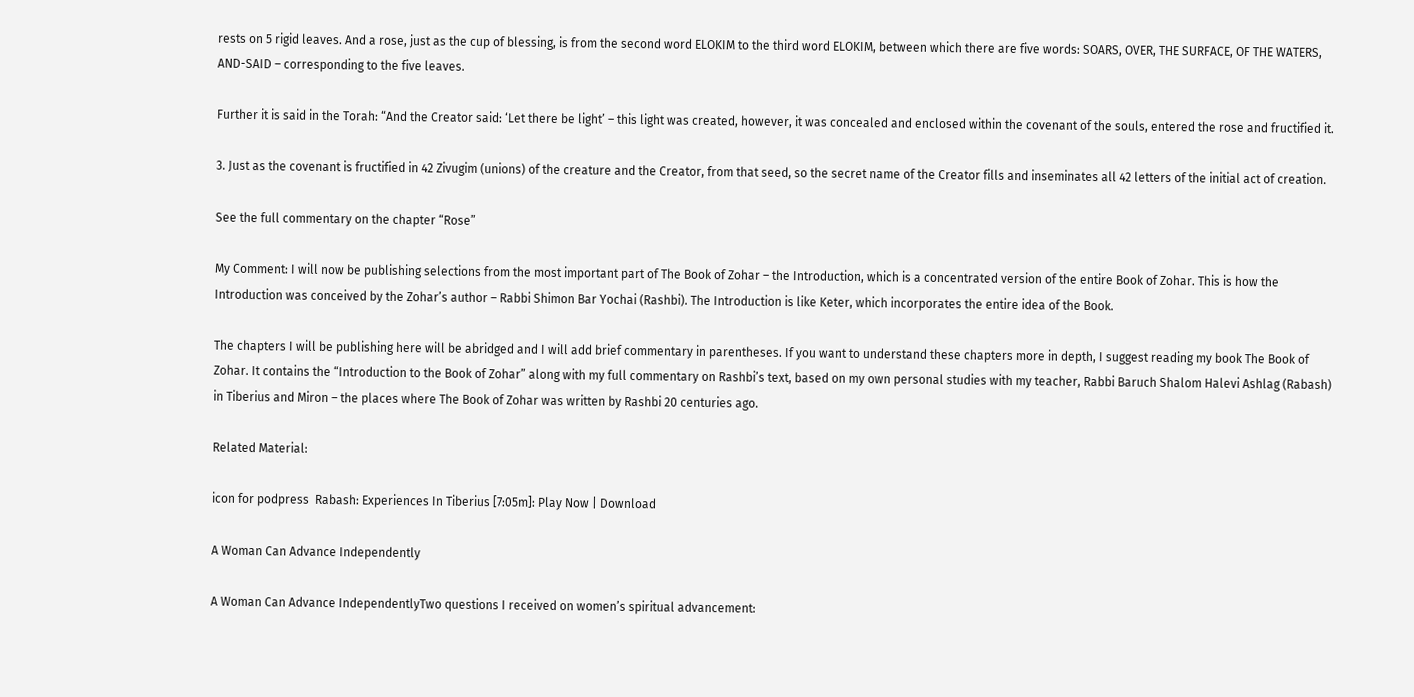rests on 5 rigid leaves. And a rose, just as the cup of blessing, is from the second word ELOKIM to the third word ELOKIM, between which there are five words: SOARS, OVER, THE SURFACE, OF THE WATERS, AND-SAID – corresponding to the five leaves.

Further it is said in the Torah: “And the Creator said: ‘Let there be light’ – this light was created, however, it was concealed and enclosed within the covenant of the souls, entered the rose and fructified it.

3. Just as the covenant is fructified in 42 Zivugim (unions) of the creature and the Creator, from that seed, so the secret name of the Creator fills and inseminates all 42 letters of the initial act of creation.

See the full commentary on the chapter “Rose”

My Comment: I will now be publishing selections from the most important part of The Book of Zohar – the Introduction, which is a concentrated version of the entire Book of Zohar. This is how the Introduction was conceived by the Zohar’s author – Rabbi Shimon Bar Yochai (Rashbi). The Introduction is like Keter, which incorporates the entire idea of the Book.

The chapters I will be publishing here will be abridged and I will add brief commentary in parentheses. If you want to understand these chapters more in depth, I suggest reading my book The Book of Zohar. It contains the “Introduction to the Book of Zohar” along with my full commentary on Rashbi’s text, based on my own personal studies with my teacher, Rabbi Baruch Shalom Halevi Ashlag (Rabash) in Tiberius and Miron – the places where The Book of Zohar was written by Rashbi 20 centuries ago.

Related Material:

icon for podpress  Rabash: Experiences In Tiberius [7:05m]: Play Now | Download

A Woman Can Advance Independently

A Woman Can Advance IndependentlyTwo questions I received on women’s spiritual advancement: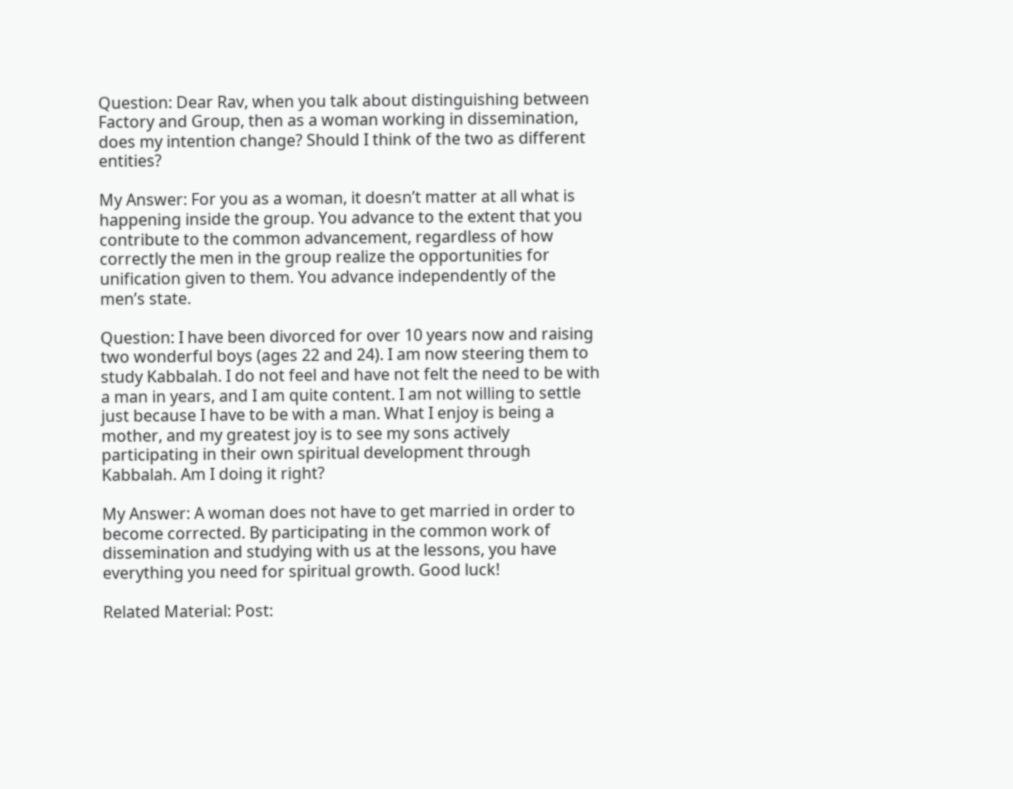Question: Dear Rav, when you talk about distinguishing between Factory and Group, then as a woman working in dissemination, does my intention change? Should I think of the two as different entities?

My Answer: For you as a woman, it doesn’t matter at all what is happening inside the group. You advance to the extent that you contribute to the common advancement, regardless of how correctly the men in the group realize the opportunities for unification given to them. You advance independently of the men’s state.

Question: I have been divorced for over 10 years now and raising two wonderful boys (ages 22 and 24). I am now steering them to study Kabbalah. I do not feel and have not felt the need to be with a man in years, and I am quite content. I am not willing to settle just because I have to be with a man. What I enjoy is being a mother, and my greatest joy is to see my sons actively participating in their own spiritual development through Kabbalah. Am I doing it right?

My Answer: A woman does not have to get married in order to become corrected. By participating in the common work of dissemination and studying with us at the lessons, you have everything you need for spiritual growth. Good luck!

Related Material: Post: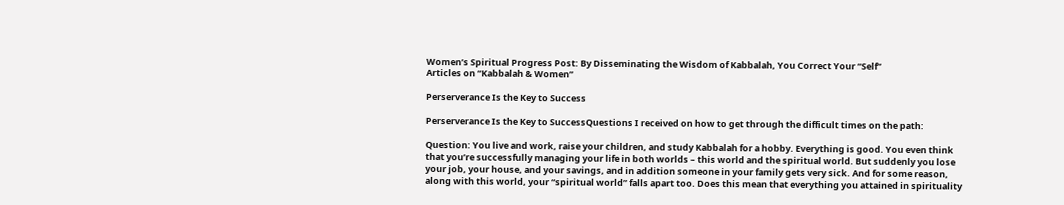Women’s Spiritual Progress Post: By Disseminating the Wisdom of Kabbalah, You Correct Your “Self”
Articles on “Kabbalah & Women”

Perserverance Is the Key to Success

Perserverance Is the Key to SuccessQuestions I received on how to get through the difficult times on the path:

Question: You live and work, raise your children, and study Kabbalah for a hobby. Everything is good. You even think that you’re successfully managing your life in both worlds – this world and the spiritual world. But suddenly you lose your job, your house, and your savings, and in addition someone in your family gets very sick. And for some reason, along with this world, your “spiritual world” falls apart too. Does this mean that everything you attained in spirituality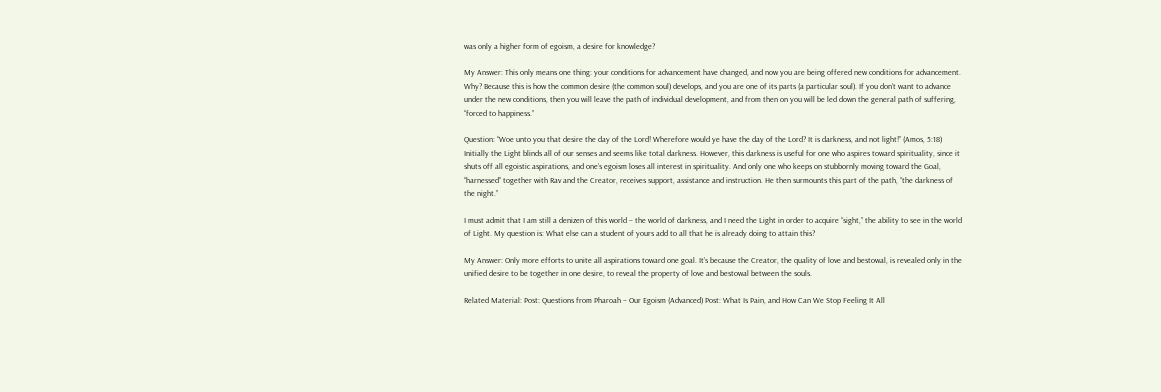was only a higher form of egoism, a desire for knowledge?

My Answer: This only means one thing: your conditions for advancement have changed, and now you are being offered new conditions for advancement. Why? Because this is how the common desire (the common soul) develops, and you are one of its parts (a particular soul). If you don’t want to advance under the new conditions, then you will leave the path of individual development, and from then on you will be led down the general path of suffering, “forced to happiness.”

Question: “Woe unto you that desire the day of the Lord! Wherefore would ye have the day of the Lord? It is darkness, and not light!” (Amos, 5:18) Initially the Light blinds all of our senses and seems like total darkness. However, this darkness is useful for one who aspires toward spirituality, since it shuts off all egoistic aspirations, and one’s egoism loses all interest in spirituality. And only one who keeps on stubbornly moving toward the Goal, “harnessed” together with Rav and the Creator, receives support, assistance and instruction. He then surmounts this part of the path, “the darkness of the night.”

I must admit that I am still a denizen of this world – the world of darkness, and I need the Light in order to acquire “sight,” the ability to see in the world of Light. My question is: What else can a student of yours add to all that he is already doing to attain this?

My Answer: Only more efforts to unite all aspirations toward one goal. It’s because the Creator, the quality of love and bestowal, is revealed only in the unified desire to be together in one desire, to reveal the property of love and bestowal between the souls.

Related Material: Post: Questions from Pharoah – Our Egoism (Advanced) Post: What Is Pain, and How Can We Stop Feeling It All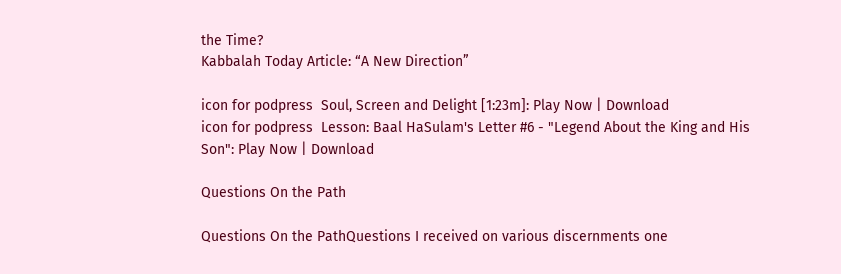the Time?
Kabbalah Today Article: “A New Direction”

icon for podpress  Soul, Screen and Delight [1:23m]: Play Now | Download
icon for podpress  Lesson: Baal HaSulam's Letter #6 - "Legend About the King and His Son": Play Now | Download

Questions On the Path

Questions On the PathQuestions I received on various discernments one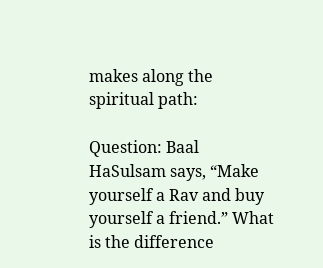makes along the spiritual path:

Question: Baal HaSulsam says, “Make yourself a Rav and buy yourself a friend.” What is the difference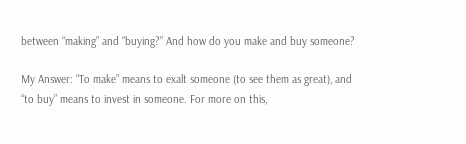between “making” and “buying?” And how do you make and buy someone?

My Answer: “To make” means to exalt someone (to see them as great), and “to buy” means to invest in someone. For more on this,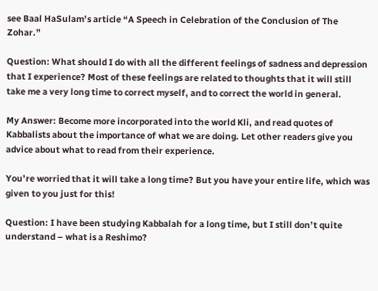see Baal HaSulam’s article “A Speech in Celebration of the Conclusion of The Zohar.”

Question: What should I do with all the different feelings of sadness and depression that I experience? Most of these feelings are related to thoughts that it will still take me a very long time to correct myself, and to correct the world in general.

My Answer: Become more incorporated into the world Kli, and read quotes of Kabbalists about the importance of what we are doing. Let other readers give you advice about what to read from their experience.

You’re worried that it will take a long time? But you have your entire life, which was given to you just for this!

Question: I have been studying Kabbalah for a long time, but I still don’t quite understand – what is a Reshimo?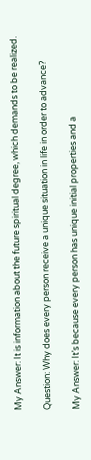My Answer: It is information about the future spiritual degree, which demands to be realized.

Question: Why does every person receive a unique situation in life in order to advance?

My Answer: It’s because every person has unique initial properties and a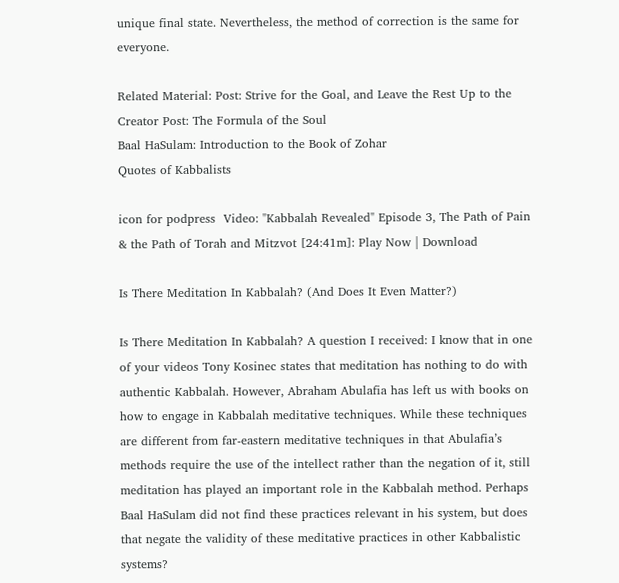unique final state. Nevertheless, the method of correction is the same for everyone.

Related Material: Post: Strive for the Goal, and Leave the Rest Up to the Creator Post: The Formula of the Soul
Baal HaSulam: Introduction to the Book of Zohar
Quotes of Kabbalists

icon for podpress  Video: "Kabbalah Revealed" Episode 3, The Path of Pain & the Path of Torah and Mitzvot [24:41m]: Play Now | Download

Is There Meditation In Kabbalah? (And Does It Even Matter?)

Is There Meditation In Kabbalah? A question I received: I know that in one of your videos Tony Kosinec states that meditation has nothing to do with authentic Kabbalah. However, Abraham Abulafia has left us with books on how to engage in Kabbalah meditative techniques. While these techniques are different from far-eastern meditative techniques in that Abulafia’s methods require the use of the intellect rather than the negation of it, still meditation has played an important role in the Kabbalah method. Perhaps Baal HaSulam did not find these practices relevant in his system, but does that negate the validity of these meditative practices in other Kabbalistic systems?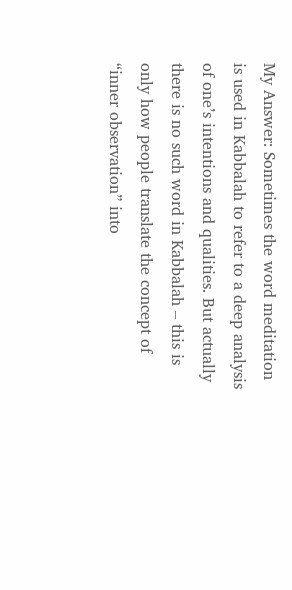My Answer: Sometimes the word meditation is used in Kabbalah to refer to a deep analysis of one’s intentions and qualities. But actually there is no such word in Kabbalah – this is only how people translate the concept of “inner observation” into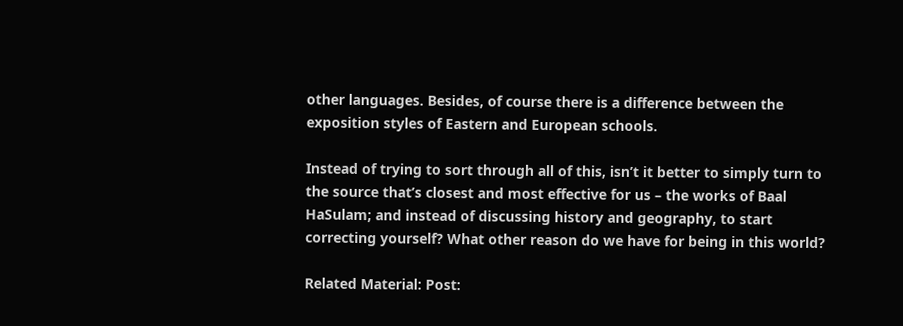other languages. Besides, of course there is a difference between the exposition styles of Eastern and European schools.

Instead of trying to sort through all of this, isn’t it better to simply turn to the source that’s closest and most effective for us – the works of Baal HaSulam; and instead of discussing history and geography, to start correcting yourself? What other reason do we have for being in this world?

Related Material: Post: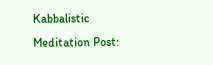Kabbalistic Meditation Post: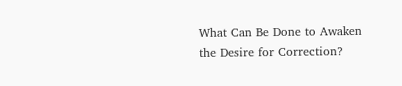What Can Be Done to Awaken the Desire for Correction?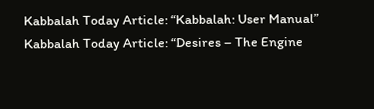Kabbalah Today Article: “Kabbalah: User Manual”
Kabbalah Today Article: “Desires – The Engine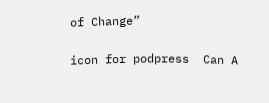of Change”

icon for podpress  Can A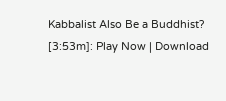Kabbalist Also Be a Buddhist? [3:53m]: Play Now | Download